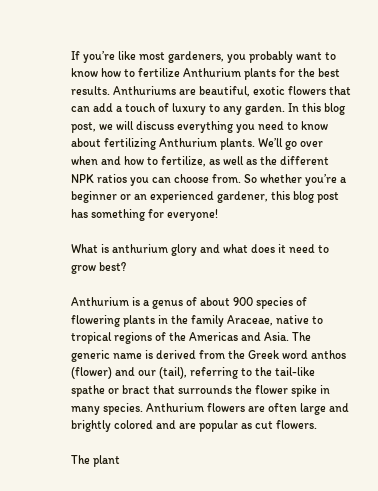If you’re like most gardeners, you probably want to know how to fertilize Anthurium plants for the best results. Anthuriums are beautiful, exotic flowers that can add a touch of luxury to any garden. In this blog post, we will discuss everything you need to know about fertilizing Anthurium plants. We’ll go over when and how to fertilize, as well as the different NPK ratios you can choose from. So whether you’re a beginner or an experienced gardener, this blog post has something for everyone!

What is anthurium glory and what does it need to grow best?

Anthurium is a genus of about 900 species of flowering plants in the family Araceae, native to tropical regions of the Americas and Asia. The generic name is derived from the Greek word anthos (flower) and our (tail), referring to the tail-like spathe or bract that surrounds the flower spike in many species. Anthurium flowers are often large and brightly colored and are popular as cut flowers.

The plant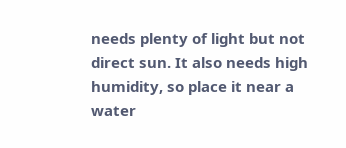needs plenty of light but not direct sun. It also needs high humidity, so place it near a water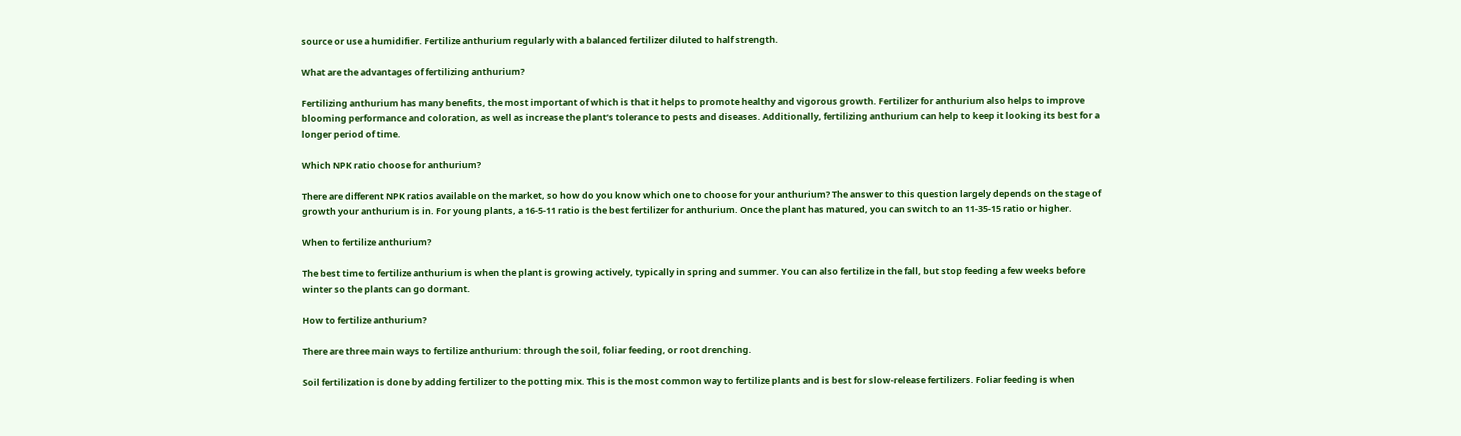source or use a humidifier. Fertilize anthurium regularly with a balanced fertilizer diluted to half strength.

What are the advantages of fertilizing anthurium?

Fertilizing anthurium has many benefits, the most important of which is that it helps to promote healthy and vigorous growth. Fertilizer for anthurium also helps to improve blooming performance and coloration, as well as increase the plant’s tolerance to pests and diseases. Additionally, fertilizing anthurium can help to keep it looking its best for a longer period of time.

Which NPK ratio choose for anthurium?

There are different NPK ratios available on the market, so how do you know which one to choose for your anthurium? The answer to this question largely depends on the stage of growth your anthurium is in. For young plants, a 16-5-11 ratio is the best fertilizer for anthurium. Once the plant has matured, you can switch to an 11-35-15 ratio or higher.

When to fertilize anthurium?

The best time to fertilize anthurium is when the plant is growing actively, typically in spring and summer. You can also fertilize in the fall, but stop feeding a few weeks before winter so the plants can go dormant.

How to fertilize anthurium?

There are three main ways to fertilize anthurium: through the soil, foliar feeding, or root drenching.

Soil fertilization is done by adding fertilizer to the potting mix. This is the most common way to fertilize plants and is best for slow-release fertilizers. Foliar feeding is when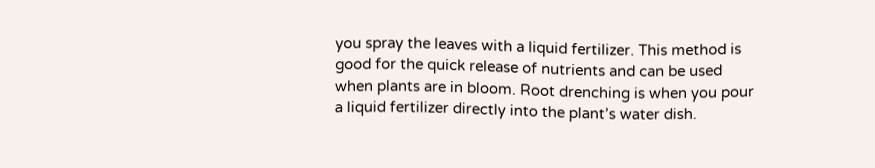you spray the leaves with a liquid fertilizer. This method is good for the quick release of nutrients and can be used when plants are in bloom. Root drenching is when you pour a liquid fertilizer directly into the plant’s water dish.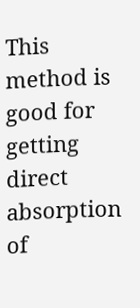This method is good for getting direct absorption of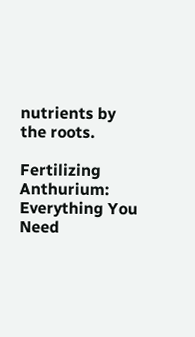nutrients by the roots.

Fertilizing Anthurium: Everything You Need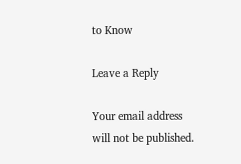to Know

Leave a Reply

Your email address will not be published.